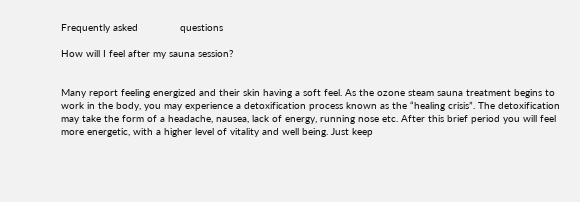Frequently asked              questions

How will I feel after my sauna session?


Many report feeling energized and their skin having a soft feel. As the ozone steam sauna treatment begins to work in the body, you may experience a detoxification process known as the “healing crisis”. The detoxification may take the form of a headache, nausea, lack of energy, running nose etc. After this brief period you will feel more energetic, with a higher level of vitality and well being. Just keep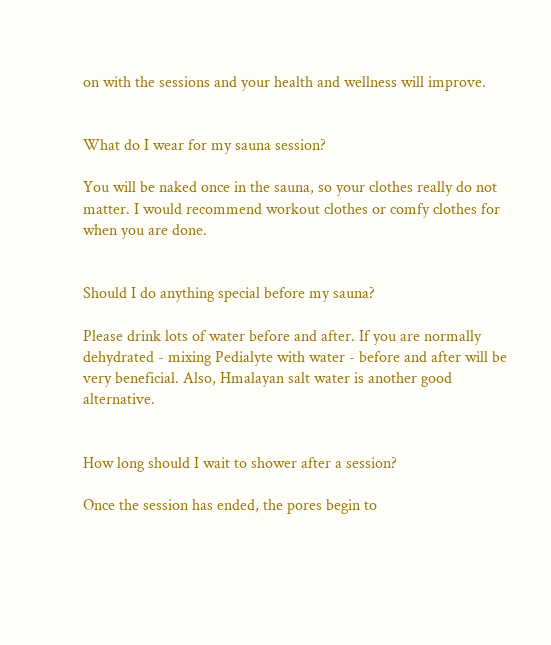on with the sessions and your health and wellness will improve.


What do I wear for my sauna session?

You will be naked once in the sauna, so your clothes really do not matter. I would recommend workout clothes or comfy clothes for when you are done.


Should I do anything special before my sauna?

Please drink lots of water before and after. If you are normally dehydrated - mixing Pedialyte with water - before and after will be very beneficial. Also, Hmalayan salt water is another good alternative.


How long should I wait to shower after a session?

Once the session has ended, the pores begin to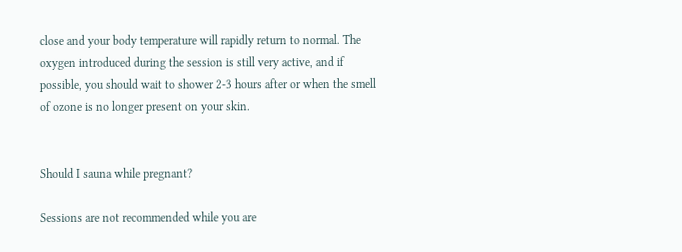close and your body temperature will rapidly return to normal. The oxygen introduced during the session is still very active, and if possible, you should wait to shower 2-3 hours after or when the smell of ozone is no longer present on your skin.


Should I sauna while pregnant?

Sessions are not recommended while you are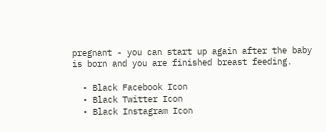pregnant - you can start up again after the baby is born and you are finished breast feeding.

  • Black Facebook Icon
  • Black Twitter Icon
  • Black Instagram Icon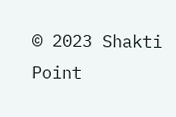© 2023 Shakti Point